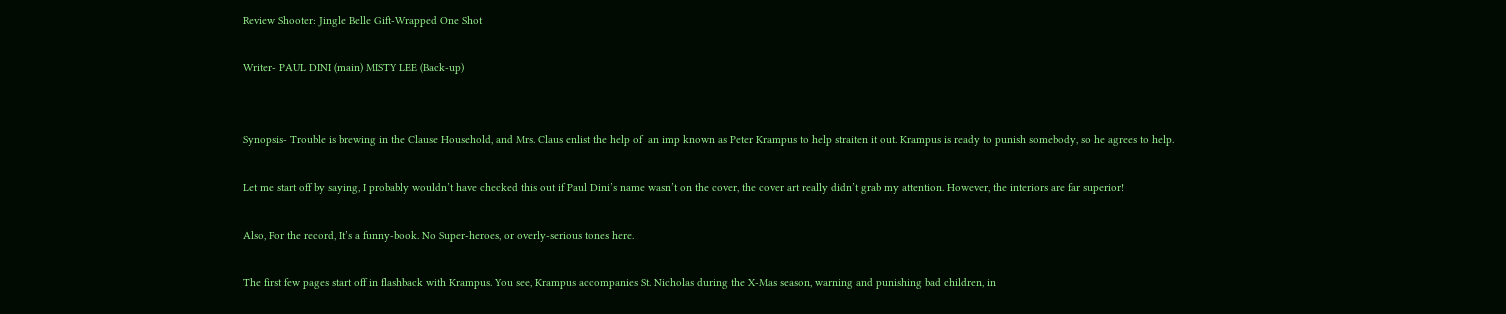Review Shooter: Jingle Belle Gift-Wrapped One Shot

Writer- PAUL DINI (main) MISTY LEE (Back-up)


Synopsis- Trouble is brewing in the Clause Household, and Mrs. Claus enlist the help of  an imp known as Peter Krampus to help straiten it out. Krampus is ready to punish somebody, so he agrees to help.

Let me start off by saying, I probably wouldn’t have checked this out if Paul Dini’s name wasn’t on the cover, the cover art really didn’t grab my attention. However, the interiors are far superior!

Also, For the record, It’s a funny-book. No Super-heroes, or overly-serious tones here.

The first few pages start off in flashback with Krampus. You see, Krampus accompanies St. Nicholas during the X-Mas season, warning and punishing bad children, in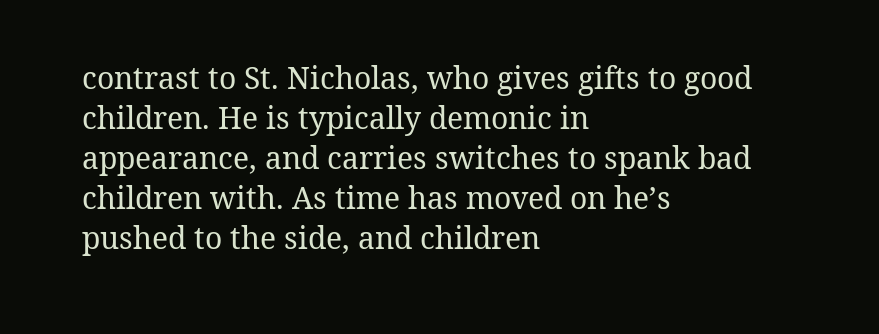contrast to St. Nicholas, who gives gifts to good children. He is typically demonic in appearance, and carries switches to spank bad children with. As time has moved on he’s pushed to the side, and children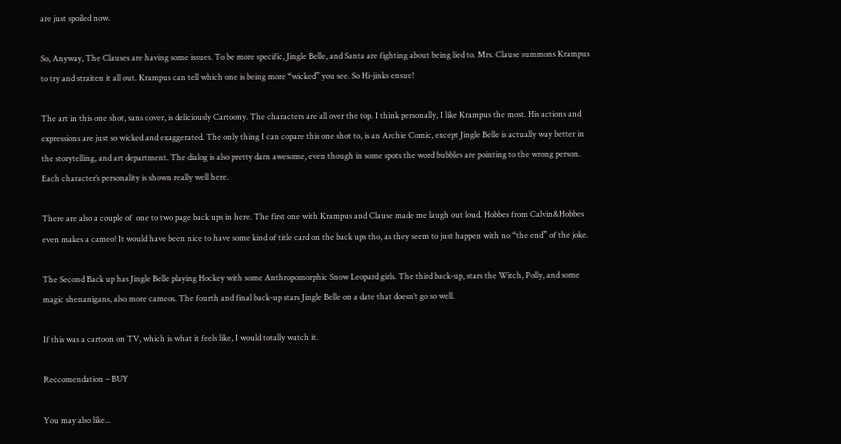are just spoiled now.

So, Anyway, The Clauses are having some issues. To be more specific, Jingle Belle, and Santa are fighting about being lied to. Mrs. Clause summons Krampus to try and straiten it all out. Krampus can tell which one is being more “wicked” you see. So Hi-jinks ensue!

The art in this one shot, sans cover, is deliciously Cartoony. The characters are all over the top. I think personally, I like Krampus the most. His actions and expressions are just so wicked and exaggerated. The only thing I can copare this one shot to, is an Archie Comic, except Jingle Belle is actually way better in the storytelling, and art department. The dialog is also pretty darn awesome, even though in some spots the word bubbles are pointing to the wrong person. Each character’s personality is shown really well here.

There are also a couple of  one to two page back ups in here. The first one with Krampus and Clause made me laugh out loud. Hobbes from Calvin&Hobbes even makes a cameo! It would have been nice to have some kind of title card on the back ups tho, as they seem to just happen with no “the end” of the joke.

The Second Back up has Jingle Belle playing Hockey with some Anthropomorphic Snow Leopard girls. The third back-up, stars the Witch, Polly, and some magic shenanigans, also more cameos. The fourth and final back-up stars Jingle Belle on a date that doesn’t go so well.

If this was a cartoon on TV, which is what it feels like, I would totally watch it.

Reccomendation – BUY

You may also like...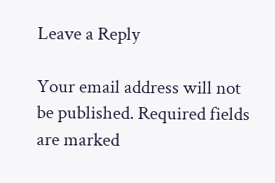Leave a Reply

Your email address will not be published. Required fields are marked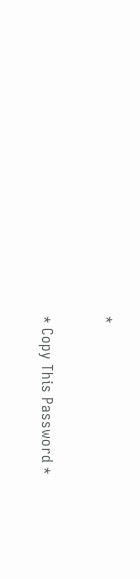*

* Copy This Password *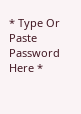* Type Or Paste Password Here *